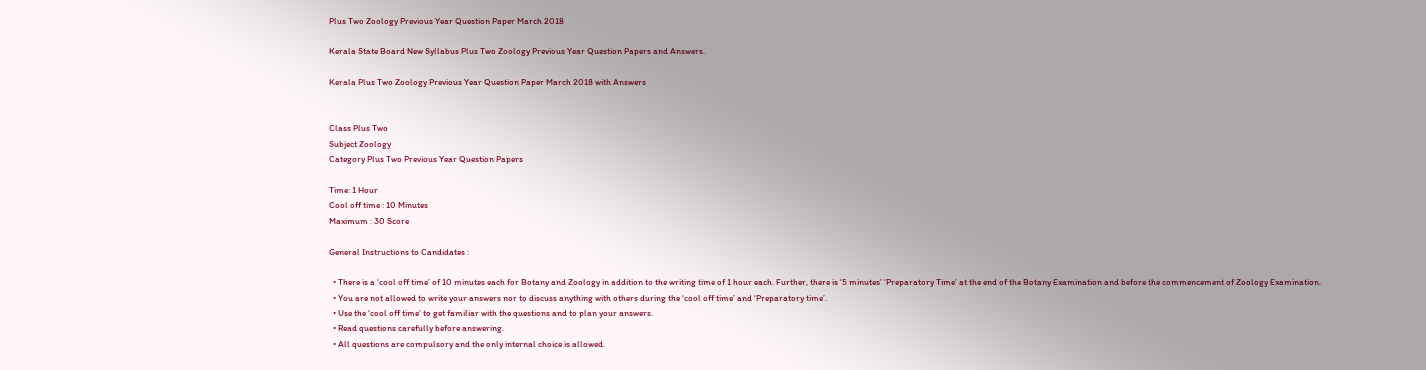Plus Two Zoology Previous Year Question Paper March 2018

Kerala State Board New Syllabus Plus Two Zoology Previous Year Question Papers and Answers.

Kerala Plus Two Zoology Previous Year Question Paper March 2018 with Answers


Class Plus Two
Subject Zoology
Category Plus Two Previous Year Question Papers

Time: 1 Hour
Cool off time : 10 Minutes
Maximum : 30 Score

General Instructions to Candidates :

  • There is a ‘cool off time’ of 10 minutes each for Botany and Zoology in addition to the writing time of 1 hour each. Further, there is ‘5 minutes’ ‘Preparatory Time’ at the end of the Botany Examination and before the commencement of Zoology Examination.
  • You are not allowed to write your answers nor to discuss anything with others during the ‘cool off time’ and ‘Preparatory time’.
  • Use the ‘cool off time’ to get familiar with the questions and to plan your answers.
  • Read questions carefully before answering.
  • All questions are compulsory and the only internal choice is allowed.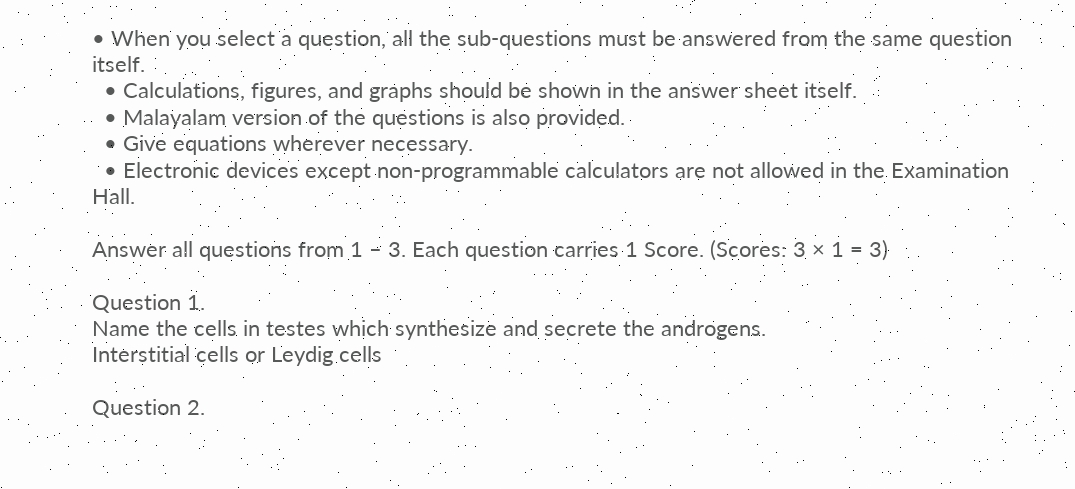• When you select a question, all the sub-questions must be answered from the same question itself.
  • Calculations, figures, and graphs should be shown in the answer sheet itself.
  • Malayalam version of the questions is also provided.
  • Give equations wherever necessary.
  • Electronic devices except non-programmable calculators are not allowed in the Examination Hall.

Answer all questions from 1 – 3. Each question carries 1 Score. (Scores: 3 × 1 = 3)

Question 1.
Name the cells in testes which synthesize and secrete the androgens.
Interstitial cells or Leydig cells

Question 2.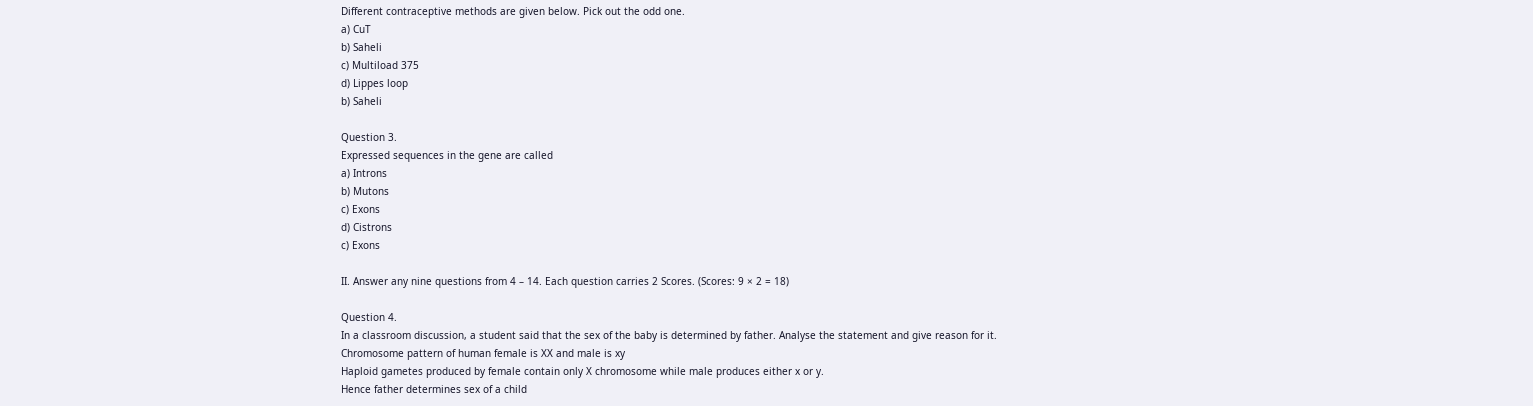Different contraceptive methods are given below. Pick out the odd one.
a) CuT
b) Saheli
c) Multiload 375
d) Lippes loop
b) Saheli

Question 3.
Expressed sequences in the gene are called
a) Introns
b) Mutons
c) Exons
d) Cistrons
c) Exons

II. Answer any nine questions from 4 – 14. Each question carries 2 Scores. (Scores: 9 × 2 = 18)

Question 4.
In a classroom discussion, a student said that the sex of the baby is determined by father. Analyse the statement and give reason for it.
Chromosome pattern of human female is XX and male is xy
Haploid gametes produced by female contain only X chromosome while male produces either x or y.
Hence father determines sex of a child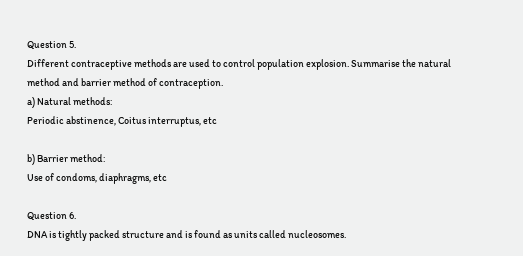Question 5.
Different contraceptive methods are used to control population explosion. Summarise the natural method and barrier method of contraception.
a) Natural methods:
Periodic abstinence, Coitus interruptus, etc

b) Barrier method:
Use of condoms, diaphragms, etc

Question 6.
DNA is tightly packed structure and is found as units called nucleosomes.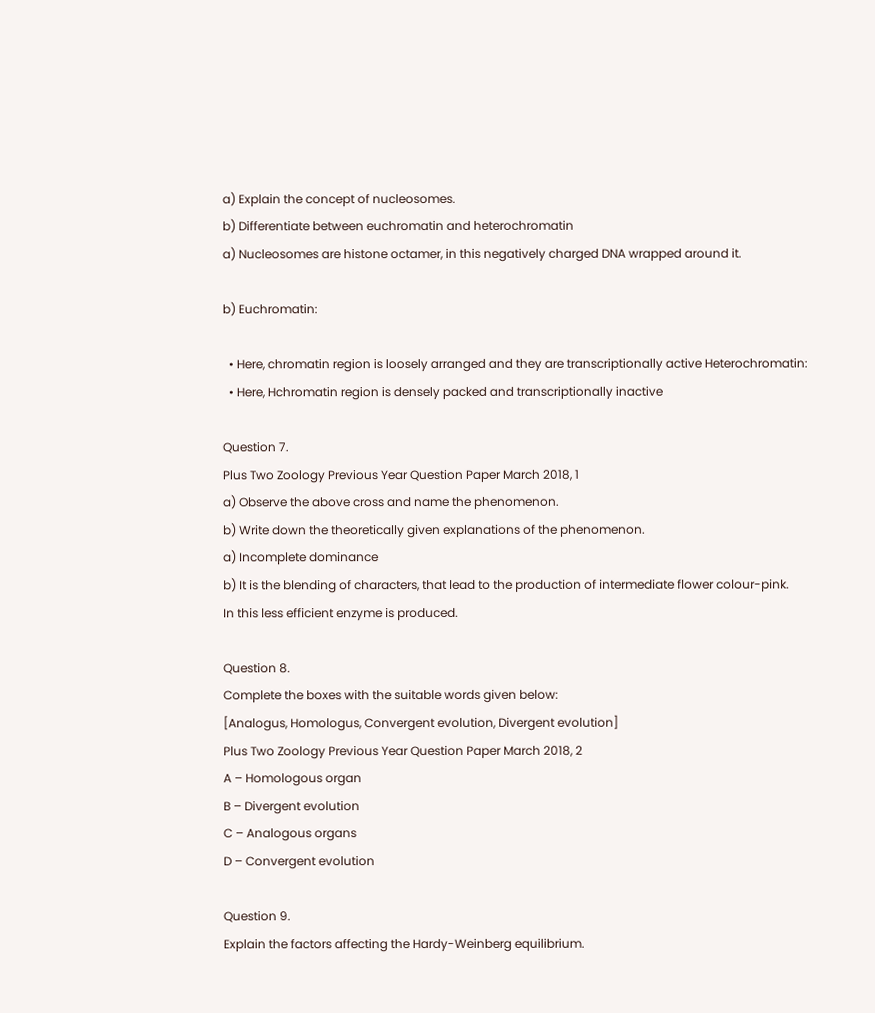a) Explain the concept of nucleosomes.
b) Differentiate between euchromatin and heterochromatin
a) Nucleosomes are histone octamer, in this negatively charged DNA wrapped around it.

b) Euchromatin:

  • Here, chromatin region is loosely arranged and they are transcriptionally active Heterochromatin:
  • Here, Hchromatin region is densely packed and transcriptionally inactive

Question 7.
Plus Two Zoology Previous Year Question Paper March 2018, 1
a) Observe the above cross and name the phenomenon.
b) Write down the theoretically given explanations of the phenomenon.
a) Incomplete dominance
b) It is the blending of characters, that lead to the production of intermediate flower colour-pink.
In this less efficient enzyme is produced.

Question 8.
Complete the boxes with the suitable words given below:
[Analogus, Homologus, Convergent evolution, Divergent evolution]
Plus Two Zoology Previous Year Question Paper March 2018, 2
A – Homologous organ
B – Divergent evolution
C – Analogous organs
D – Convergent evolution

Question 9.
Explain the factors affecting the Hardy-Weinberg equilibrium.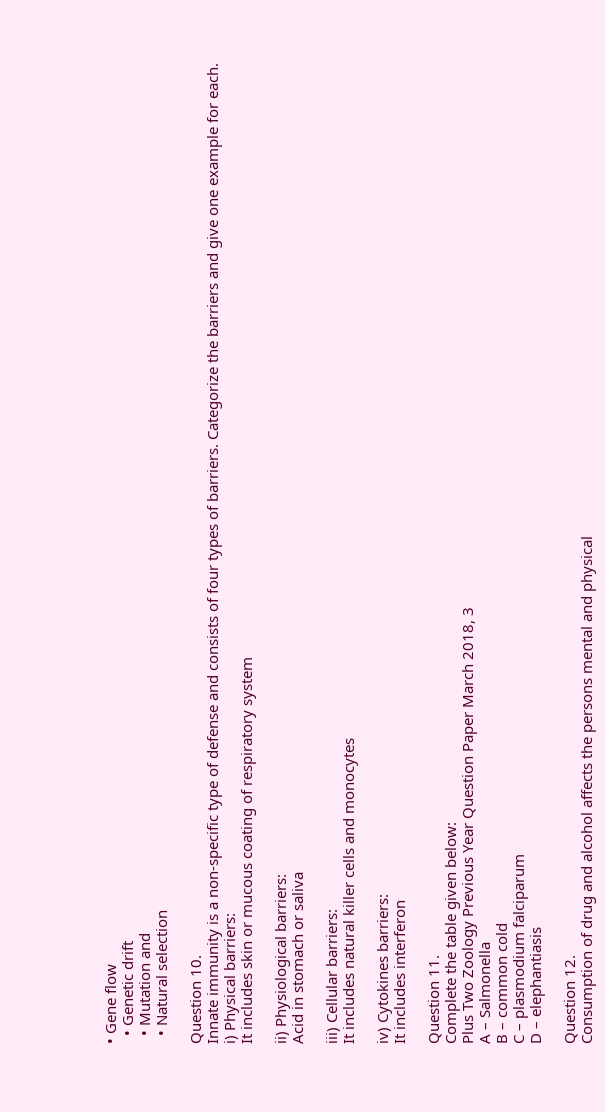• Gene flow
  • Genetic drift
  • Mutation and
  • Natural selection

Question 10.
Innate immunity is a non-specific type of defense and consists of four types of barriers. Categorize the barriers and give one example for each.
i) Physical barriers:
It includes skin or mucous coating of respiratory system

ii) Physiological barriers:
Acid in stomach or saliva

iii) Cellular barriers:
It includes natural killer cells and monocytes

iv) Cytokines barriers:
It includes interferon

Question 11.
Complete the table given below:
Plus Two Zoology Previous Year Question Paper March 2018, 3
A – Salmonella
B – common cold
C – plasmodium falciparum
D – elephantiasis

Question 12.
Consumption of drug and alcohol affects the persons mental and physical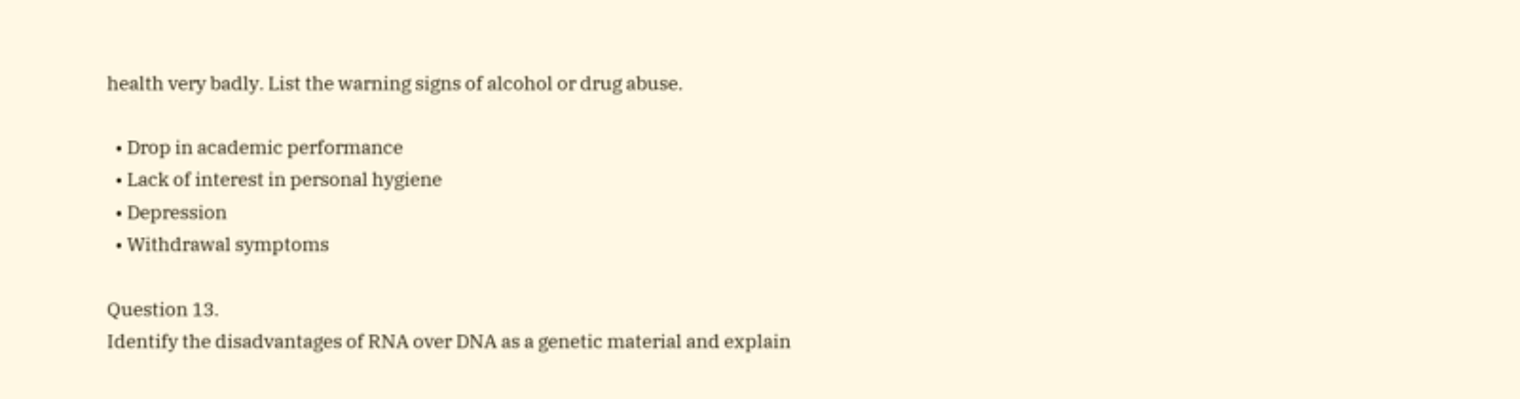health very badly. List the warning signs of alcohol or drug abuse.

  • Drop in academic performance
  • Lack of interest in personal hygiene
  • Depression
  • Withdrawal symptoms

Question 13.
Identify the disadvantages of RNA over DNA as a genetic material and explain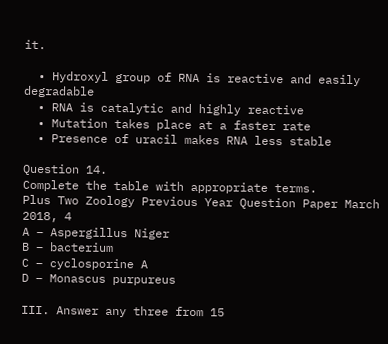it.

  • Hydroxyl group of RNA is reactive and easily degradable
  • RNA is catalytic and highly reactive
  • Mutation takes place at a faster rate
  • Presence of uracil makes RNA less stable

Question 14.
Complete the table with appropriate terms.
Plus Two Zoology Previous Year Question Paper March 2018, 4
A – Aspergillus Niger
B – bacterium
C – cyclosporine A
D – Monascus purpureus

III. Answer any three from 15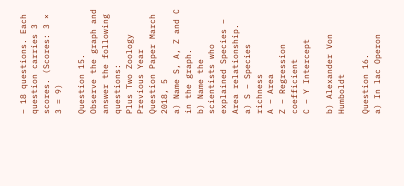– 18 questions. Each question carries 3 scores. (Scores: 3 × 3 = 9)

Question 15.
Observe the graph and answer the following questions:
Plus Two Zoology Previous Year Question Paper March 2018, 5
a) Name S, A, Z and C in the graph.
b) Name the scientists who explained Species – Area relationship.
a) S – Species richness
A – Area
Z – Regression coefficient
C – Y Intercept

b) Alexander Von Humboldt

Question 16.
a) In lac Operon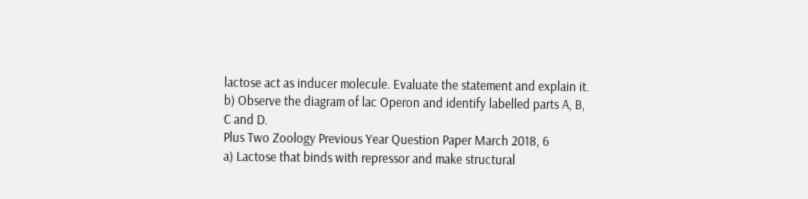lactose act as inducer molecule. Evaluate the statement and explain it.
b) Observe the diagram of lac Operon and identify labelled parts A, B, C and D.
Plus Two Zoology Previous Year Question Paper March 2018, 6
a) Lactose that binds with repressor and make structural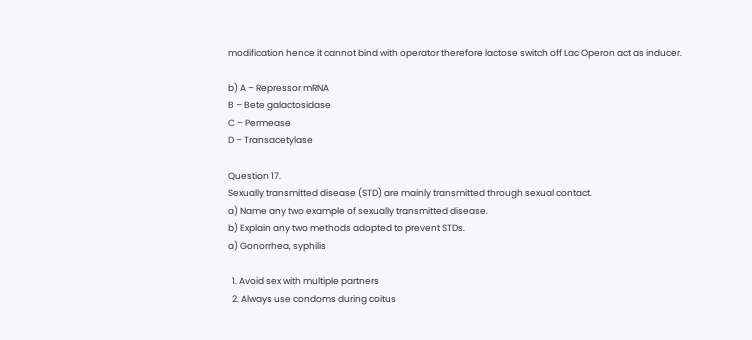modification hence it cannot bind with operator therefore lactose switch off Lac Operon act as inducer.

b) A – Repressor mRNA
B – Bete galactosidase
C – Permease
D – Transacetylase

Question 17.
Sexually transmitted disease (STD) are mainly transmitted through sexual contact.
a) Name any two example of sexually transmitted disease.
b) Explain any two methods adopted to prevent STDs.
a) Gonorrhea, syphilis

  1. Avoid sex with multiple partners
  2. Always use condoms during coitus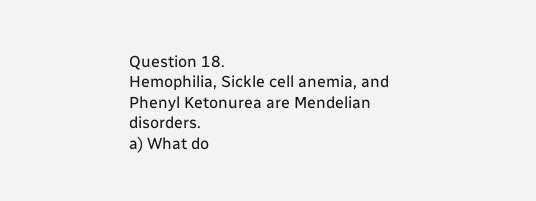Question 18.
Hemophilia, Sickle cell anemia, and Phenyl Ketonurea are Mendelian disorders.
a) What do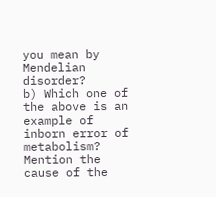you mean by Mendelian disorder?
b) Which one of the above is an example of inborn error of metabolism? Mention the cause of the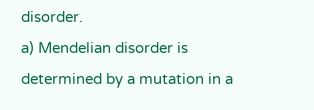disorder.
a) Mendelian disorder is determined by a mutation in a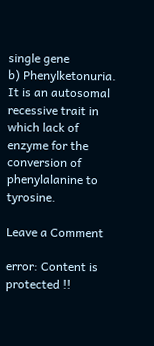single gene
b) Phenylketonuria.
It is an autosomal recessive trait in which lack of enzyme for the conversion of phenylalanine to tyrosine.

Leave a Comment

error: Content is protected !!